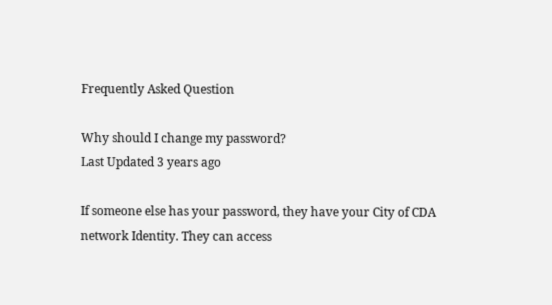Frequently Asked Question

Why should I change my password?
Last Updated 3 years ago

If someone else has your password, they have your City of CDA network Identity. They can access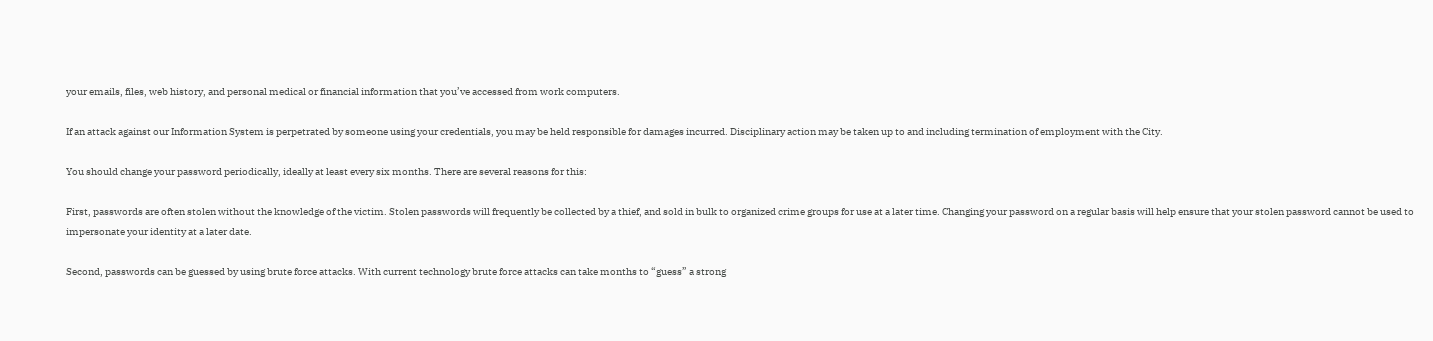your emails, files, web history, and personal medical or financial information that you’ve accessed from work computers.

If an attack against our Information System is perpetrated by someone using your credentials, you may be held responsible for damages incurred. Disciplinary action may be taken up to and including termination of employment with the City.

You should change your password periodically, ideally at least every six months. There are several reasons for this:

First, passwords are often stolen without the knowledge of the victim. Stolen passwords will frequently be collected by a thief, and sold in bulk to organized crime groups for use at a later time. Changing your password on a regular basis will help ensure that your stolen password cannot be used to impersonate your identity at a later date.

Second, passwords can be guessed by using brute force attacks. With current technology brute force attacks can take months to “guess” a strong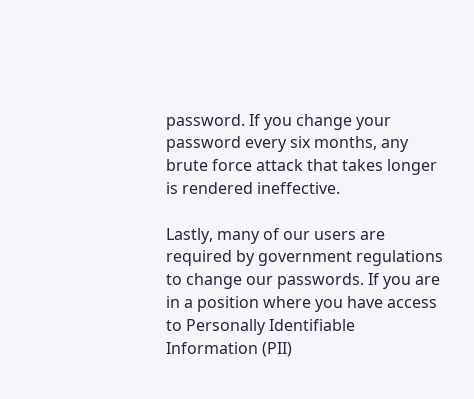password. If you change your password every six months, any brute force attack that takes longer is rendered ineffective.

Lastly, many of our users are required by government regulations to change our passwords. If you are in a position where you have access to Personally Identifiable Information (PII)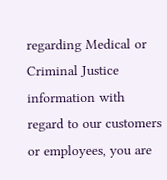regarding Medical or Criminal Justice information with regard to our customers or employees, you are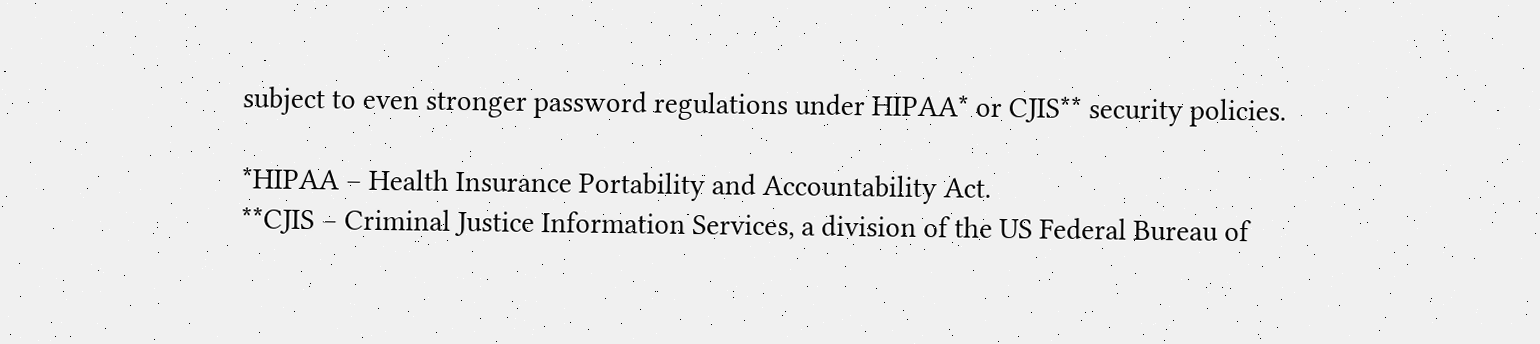subject to even stronger password regulations under HIPAA* or CJIS** security policies.

*HIPAA – Health Insurance Portability and Accountability Act.
**CJIS – Criminal Justice Information Services, a division of the US Federal Bureau of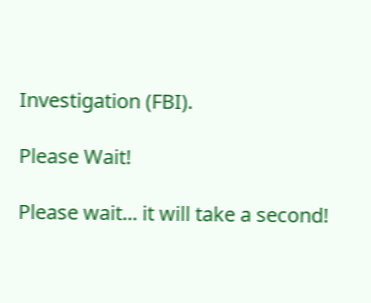Investigation (FBI).

Please Wait!

Please wait... it will take a second!